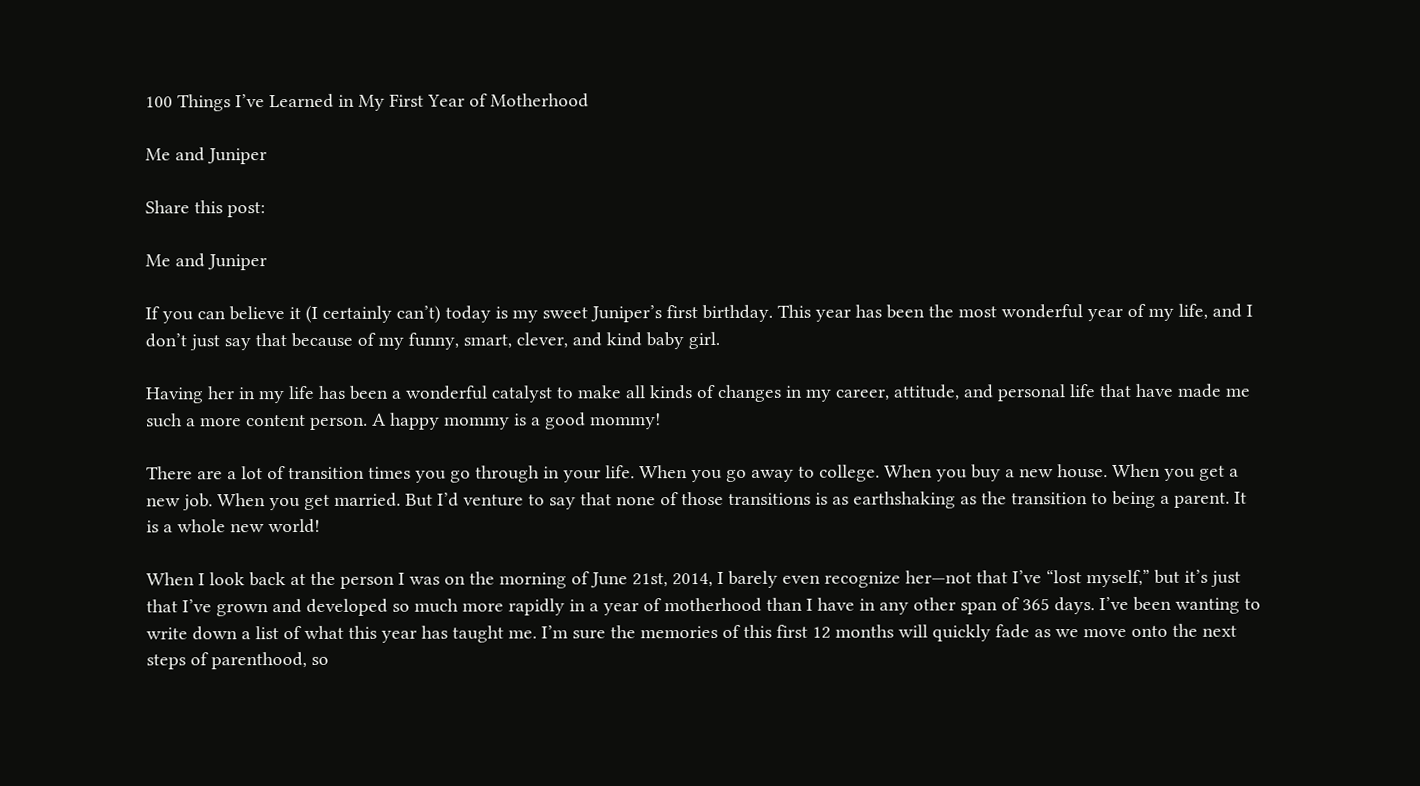100 Things I’ve Learned in My First Year of Motherhood

Me and Juniper

Share this post:

Me and Juniper

If you can believe it (I certainly can’t) today is my sweet Juniper’s first birthday. This year has been the most wonderful year of my life, and I don’t just say that because of my funny, smart, clever, and kind baby girl.

Having her in my life has been a wonderful catalyst to make all kinds of changes in my career, attitude, and personal life that have made me such a more content person. A happy mommy is a good mommy!

There are a lot of transition times you go through in your life. When you go away to college. When you buy a new house. When you get a new job. When you get married. But I’d venture to say that none of those transitions is as earthshaking as the transition to being a parent. It is a whole new world!

When I look back at the person I was on the morning of June 21st, 2014, I barely even recognize her—not that I’ve “lost myself,” but it’s just that I’ve grown and developed so much more rapidly in a year of motherhood than I have in any other span of 365 days. I’ve been wanting to write down a list of what this year has taught me. I’m sure the memories of this first 12 months will quickly fade as we move onto the next steps of parenthood, so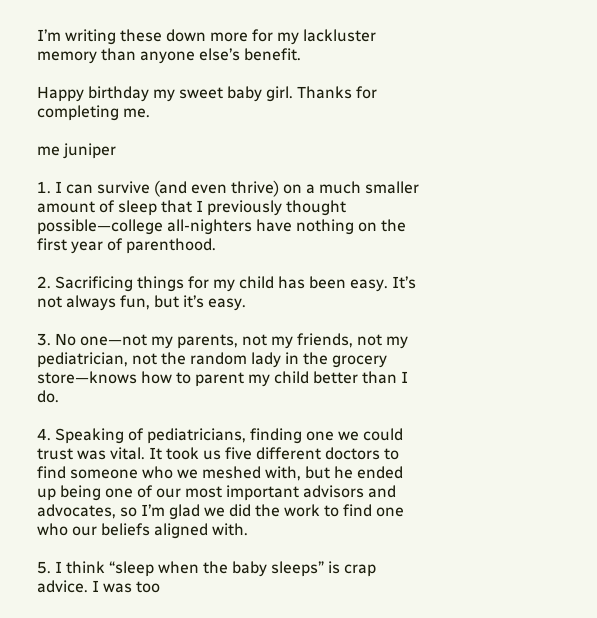I’m writing these down more for my lackluster memory than anyone else’s benefit.

Happy birthday my sweet baby girl. Thanks for completing me.

me juniper

1. I can survive (and even thrive) on a much smaller amount of sleep that I previously thought possible—college all-nighters have nothing on the first year of parenthood.

2. Sacrificing things for my child has been easy. It’s not always fun, but it’s easy.

3. No one—not my parents, not my friends, not my pediatrician, not the random lady in the grocery store—knows how to parent my child better than I do.

4. Speaking of pediatricians, finding one we could trust was vital. It took us five different doctors to find someone who we meshed with, but he ended up being one of our most important advisors and advocates, so I’m glad we did the work to find one who our beliefs aligned with.

5. I think “sleep when the baby sleeps” is crap advice. I was too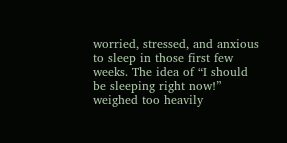worried, stressed, and anxious to sleep in those first few weeks. The idea of “I should be sleeping right now!” weighed too heavily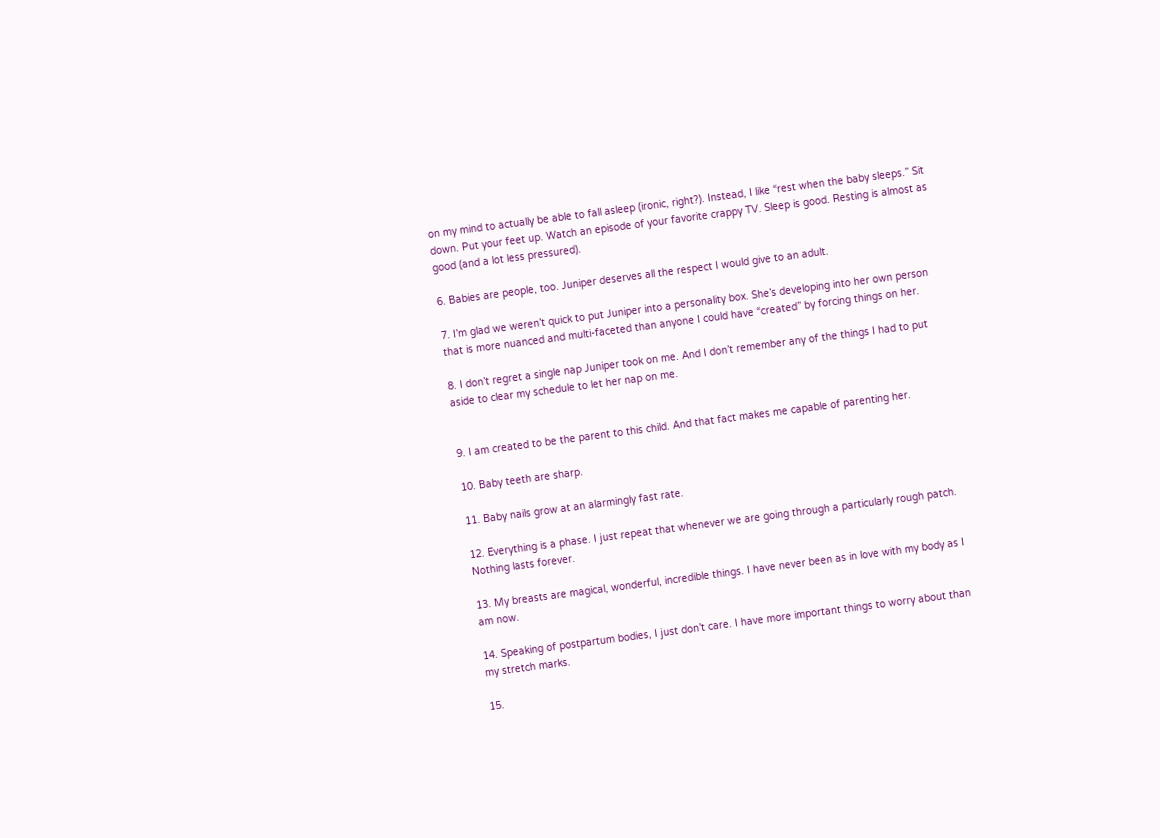on my mind to actually be able to fall asleep (ironic, right?). Instead, I like “rest when the baby sleeps.” Sit down. Put your feet up. Watch an episode of your favorite crappy TV. Sleep is good. Resting is almost as good (and a lot less pressured).

6. Babies are people, too. Juniper deserves all the respect I would give to an adult.

7. I’m glad we weren’t quick to put Juniper into a personality box. She’s developing into her own person that is more nuanced and multi-faceted than anyone I could have “created” by forcing things on her.

8. I don’t regret a single nap Juniper took on me. And I don’t remember any of the things I had to put aside to clear my schedule to let her nap on me.


9. I am created to be the parent to this child. And that fact makes me capable of parenting her.

10. Baby teeth are sharp.

11. Baby nails grow at an alarmingly fast rate.

12. Everything is a phase. I just repeat that whenever we are going through a particularly rough patch. Nothing lasts forever.

13. My breasts are magical, wonderful, incredible things. I have never been as in love with my body as I am now.

14. Speaking of postpartum bodies, I just don’t care. I have more important things to worry about than my stretch marks.

15.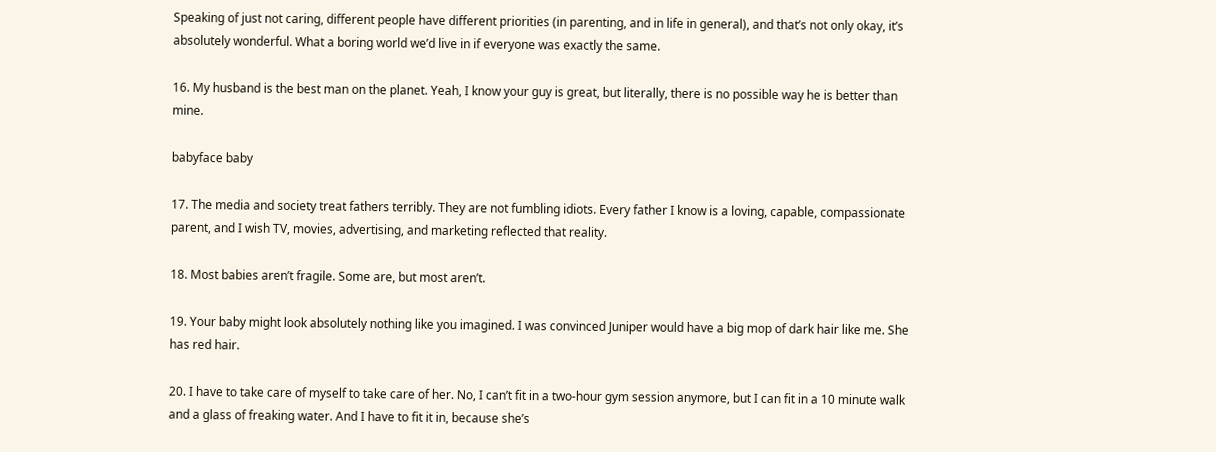Speaking of just not caring, different people have different priorities (in parenting, and in life in general), and that’s not only okay, it’s absolutely wonderful. What a boring world we’d live in if everyone was exactly the same.

16. My husband is the best man on the planet. Yeah, I know your guy is great, but literally, there is no possible way he is better than mine.

babyface baby

17. The media and society treat fathers terribly. They are not fumbling idiots. Every father I know is a loving, capable, compassionate parent, and I wish TV, movies, advertising, and marketing reflected that reality.

18. Most babies aren’t fragile. Some are, but most aren’t.

19. Your baby might look absolutely nothing like you imagined. I was convinced Juniper would have a big mop of dark hair like me. She has red hair.

20. I have to take care of myself to take care of her. No, I can’t fit in a two-hour gym session anymore, but I can fit in a 10 minute walk and a glass of freaking water. And I have to fit it in, because she’s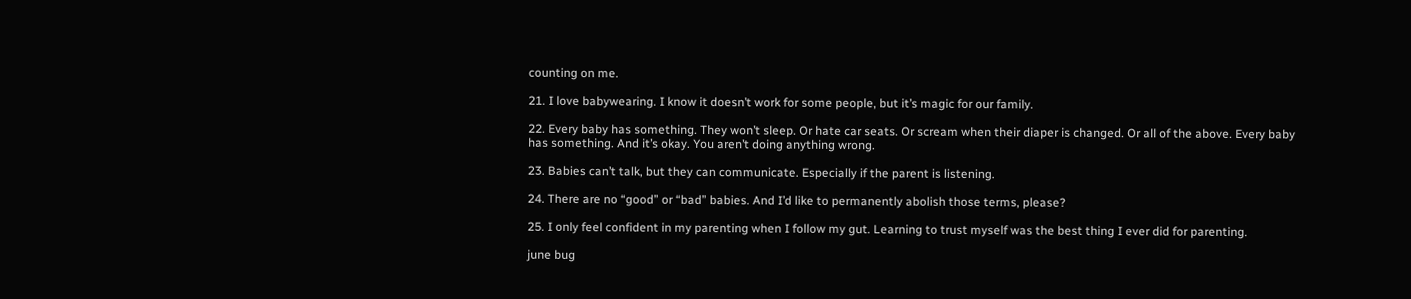counting on me.

21. I love babywearing. I know it doesn’t work for some people, but it’s magic for our family.

22. Every baby has something. They won’t sleep. Or hate car seats. Or scream when their diaper is changed. Or all of the above. Every baby has something. And it’s okay. You aren’t doing anything wrong.

23. Babies can’t talk, but they can communicate. Especially if the parent is listening.

24. There are no “good” or “bad” babies. And I’d like to permanently abolish those terms, please?

25. I only feel confident in my parenting when I follow my gut. Learning to trust myself was the best thing I ever did for parenting.

june bug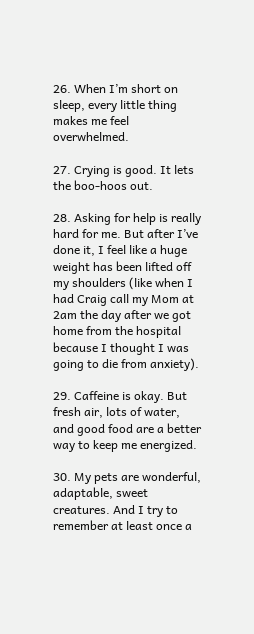26. When I’m short on sleep, every little thing makes me feel overwhelmed.

27. Crying is good. It lets the boo-hoos out.

28. Asking for help is really hard for me. But after I’ve done it, I feel like a huge weight has been lifted off my shoulders (like when I had Craig call my Mom at 2am the day after we got home from the hospital because I thought I was going to die from anxiety).

29. Caffeine is okay. But fresh air, lots of water, and good food are a better way to keep me energized.

30. My pets are wonderful, adaptable, sweet creatures. And I try to remember at least once a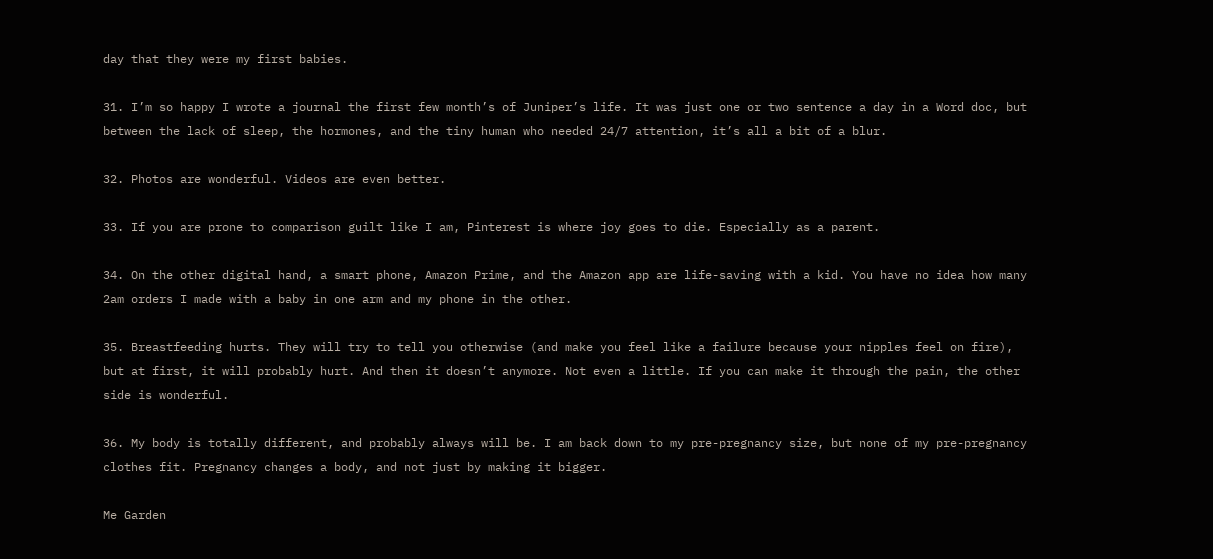day that they were my first babies.

31. I’m so happy I wrote a journal the first few month’s of Juniper’s life. It was just one or two sentence a day in a Word doc, but between the lack of sleep, the hormones, and the tiny human who needed 24/7 attention, it’s all a bit of a blur.

32. Photos are wonderful. Videos are even better.

33. If you are prone to comparison guilt like I am, Pinterest is where joy goes to die. Especially as a parent.

34. On the other digital hand, a smart phone, Amazon Prime, and the Amazon app are life-saving with a kid. You have no idea how many 2am orders I made with a baby in one arm and my phone in the other.

35. Breastfeeding hurts. They will try to tell you otherwise (and make you feel like a failure because your nipples feel on fire), but at first, it will probably hurt. And then it doesn’t anymore. Not even a little. If you can make it through the pain, the other side is wonderful.

36. My body is totally different, and probably always will be. I am back down to my pre-pregnancy size, but none of my pre-pregnancy clothes fit. Pregnancy changes a body, and not just by making it bigger.

Me Garden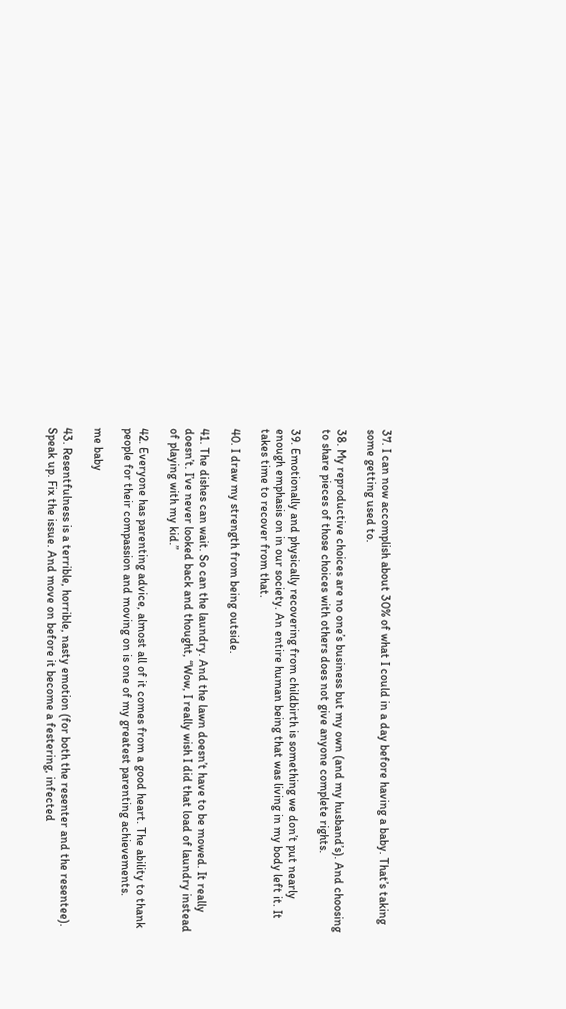37. I can now accomplish about 30% of what I could in a day before having a baby. That’s taking some getting used to.

38. My reproductive choices are no one’s business but my own (and my husband’s). And choosing to share pieces of those choices with others does not give anyone complete rights.

39. Emotionally and physically recovering from childbirth is something we don’t put nearly enough emphasis on in our society. An entire human being that was living in my body left it. It takes time to recover from that.

40. I draw my strength from being outside.

41. The dishes can wait. So can the laundry. And the lawn doesn’t have to be mowed. It really doesn’t. I’ve never looked back and thought, “Wow, I really wish I did that load of laundry instead of playing with my kid.”

42. Everyone has parenting advice, almost all of it comes from a good heart. The ability to thank people for their compassion and moving on is one of my greatest parenting achievements.

me baby

43. Resentfulness is a terrible, horrible, nasty emotion (for both the resenter and the resentee). Speak up. Fix the issue. And move on before it become a festering, infected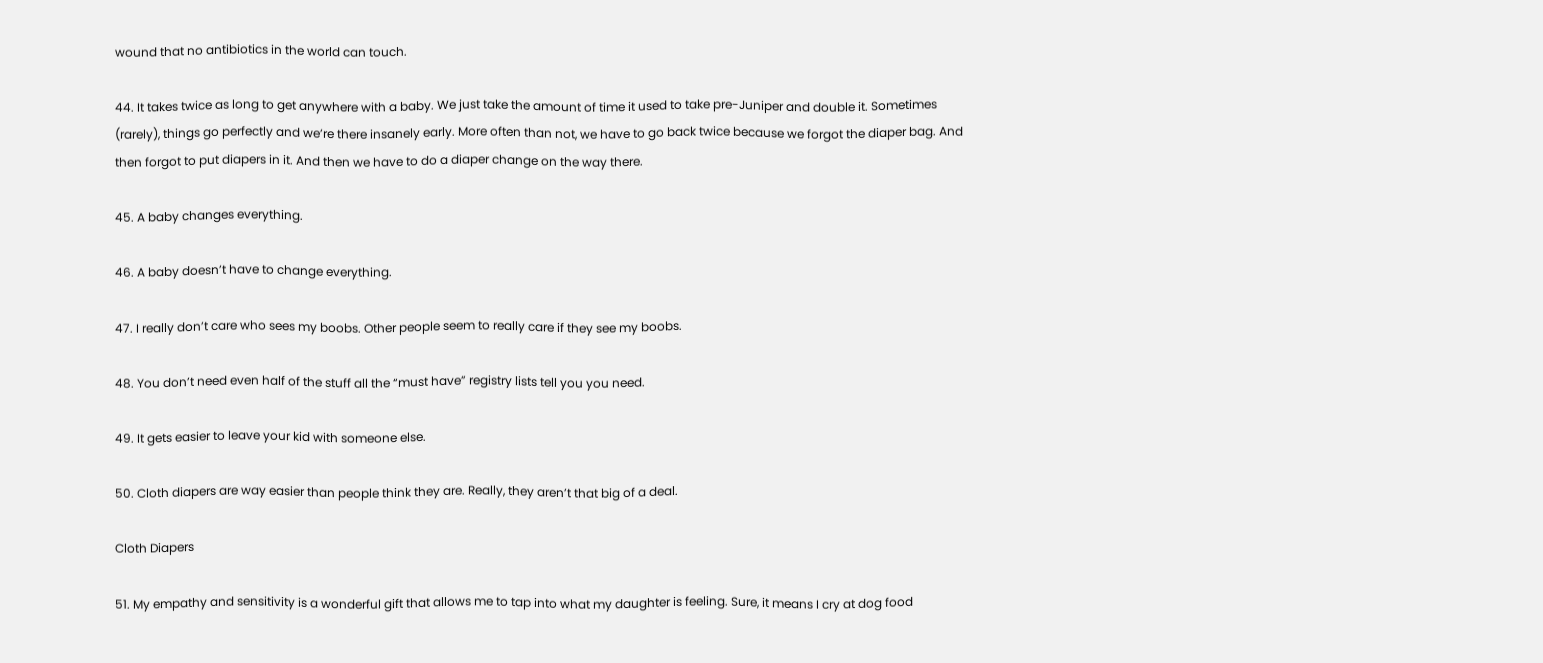wound that no antibiotics in the world can touch.

44. It takes twice as long to get anywhere with a baby. We just take the amount of time it used to take pre-Juniper and double it. Sometimes (rarely), things go perfectly and we’re there insanely early. More often than not, we have to go back twice because we forgot the diaper bag. And then forgot to put diapers in it. And then we have to do a diaper change on the way there.

45. A baby changes everything.

46. A baby doesn’t have to change everything.

47. I really don’t care who sees my boobs. Other people seem to really care if they see my boobs.

48. You don’t need even half of the stuff all the “must have” registry lists tell you you need.

49. It gets easier to leave your kid with someone else.

50. Cloth diapers are way easier than people think they are. Really, they aren’t that big of a deal.

Cloth Diapers

51. My empathy and sensitivity is a wonderful gift that allows me to tap into what my daughter is feeling. Sure, it means I cry at dog food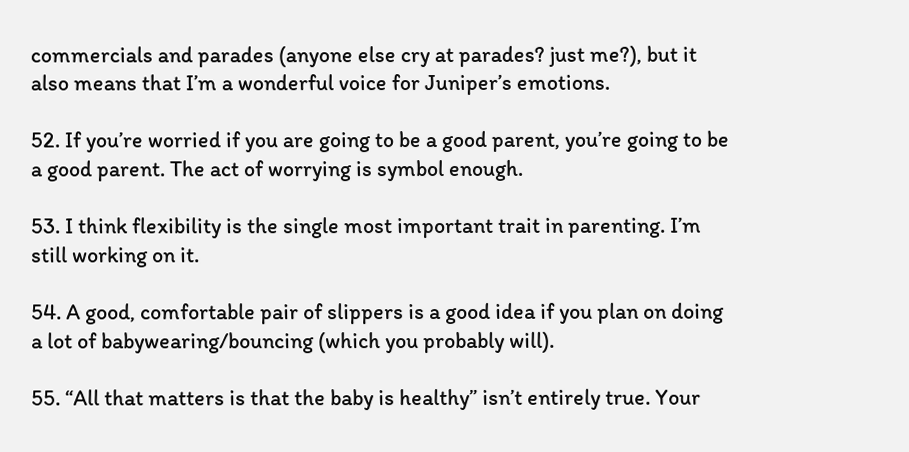commercials and parades (anyone else cry at parades? just me?), but it also means that I’m a wonderful voice for Juniper’s emotions.

52. If you’re worried if you are going to be a good parent, you’re going to be a good parent. The act of worrying is symbol enough.

53. I think flexibility is the single most important trait in parenting. I’m still working on it.

54. A good, comfortable pair of slippers is a good idea if you plan on doing a lot of babywearing/bouncing (which you probably will).

55. “All that matters is that the baby is healthy” isn’t entirely true. Your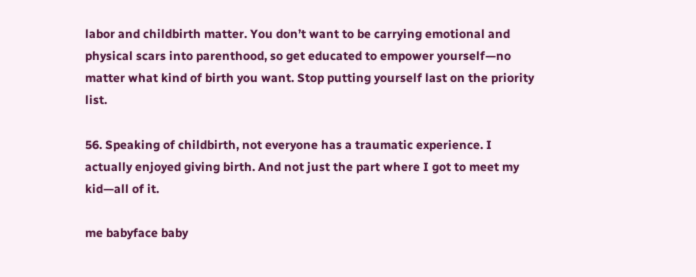labor and childbirth matter. You don’t want to be carrying emotional and physical scars into parenthood, so get educated to empower yourself—no matter what kind of birth you want. Stop putting yourself last on the priority list.

56. Speaking of childbirth, not everyone has a traumatic experience. I actually enjoyed giving birth. And not just the part where I got to meet my kid—all of it.

me babyface baby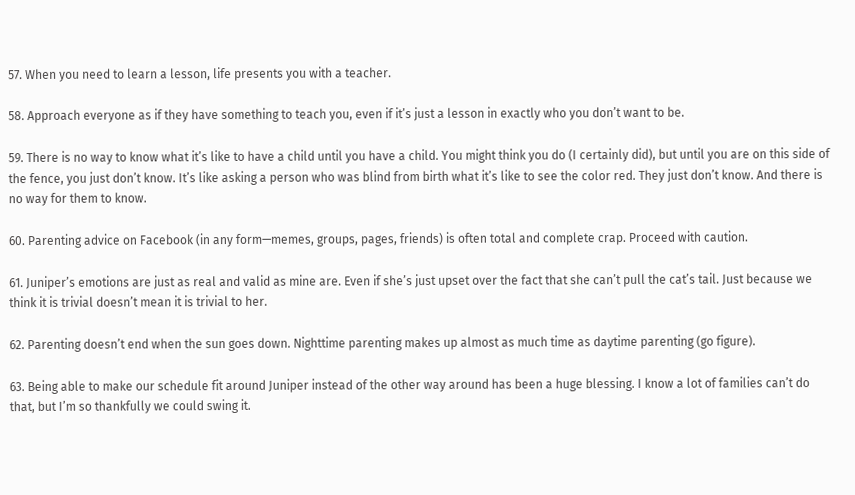57. When you need to learn a lesson, life presents you with a teacher.

58. Approach everyone as if they have something to teach you, even if it’s just a lesson in exactly who you don’t want to be.

59. There is no way to know what it’s like to have a child until you have a child. You might think you do (I certainly did), but until you are on this side of the fence, you just don’t know. It’s like asking a person who was blind from birth what it’s like to see the color red. They just don’t know. And there is no way for them to know.

60. Parenting advice on Facebook (in any form—memes, groups, pages, friends) is often total and complete crap. Proceed with caution.

61. Juniper’s emotions are just as real and valid as mine are. Even if she’s just upset over the fact that she can’t pull the cat’s tail. Just because we think it is trivial doesn’t mean it is trivial to her.

62. Parenting doesn’t end when the sun goes down. Nighttime parenting makes up almost as much time as daytime parenting (go figure).

63. Being able to make our schedule fit around Juniper instead of the other way around has been a huge blessing. I know a lot of families can’t do that, but I’m so thankfully we could swing it.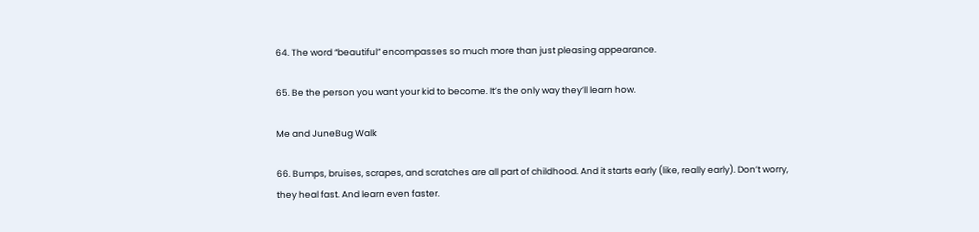64. The word “beautiful” encompasses so much more than just pleasing appearance.

65. Be the person you want your kid to become. It’s the only way they’ll learn how.

Me and JuneBug Walk

66. Bumps, bruises, scrapes, and scratches are all part of childhood. And it starts early (like, really early). Don’t worry, they heal fast. And learn even faster.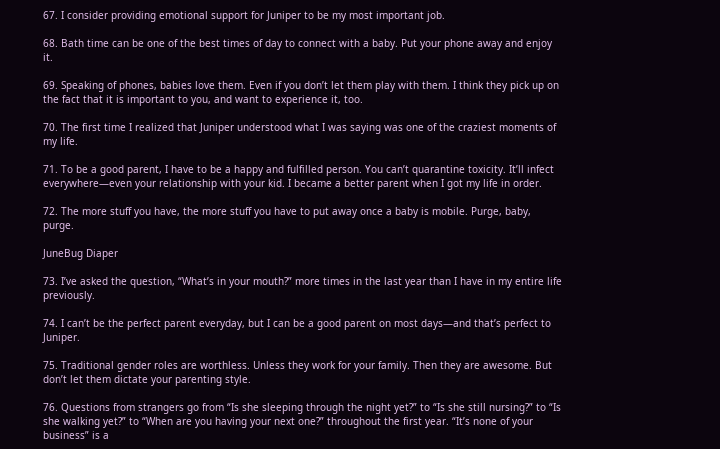67. I consider providing emotional support for Juniper to be my most important job.

68. Bath time can be one of the best times of day to connect with a baby. Put your phone away and enjoy it.

69. Speaking of phones, babies love them. Even if you don’t let them play with them. I think they pick up on the fact that it is important to you, and want to experience it, too.

70. The first time I realized that Juniper understood what I was saying was one of the craziest moments of my life.

71. To be a good parent, I have to be a happy and fulfilled person. You can’t quarantine toxicity. It’ll infect everywhere—even your relationship with your kid. I became a better parent when I got my life in order.

72. The more stuff you have, the more stuff you have to put away once a baby is mobile. Purge, baby, purge.

JuneBug Diaper

73. I’ve asked the question, “What’s in your mouth?” more times in the last year than I have in my entire life previously.

74. I can’t be the perfect parent everyday, but I can be a good parent on most days—and that’s perfect to Juniper.

75. Traditional gender roles are worthless. Unless they work for your family. Then they are awesome. But don’t let them dictate your parenting style.

76. Questions from strangers go from “Is she sleeping through the night yet?” to “Is she still nursing?” to “Is she walking yet?” to “When are you having your next one?” throughout the first year. “It’s none of your business” is a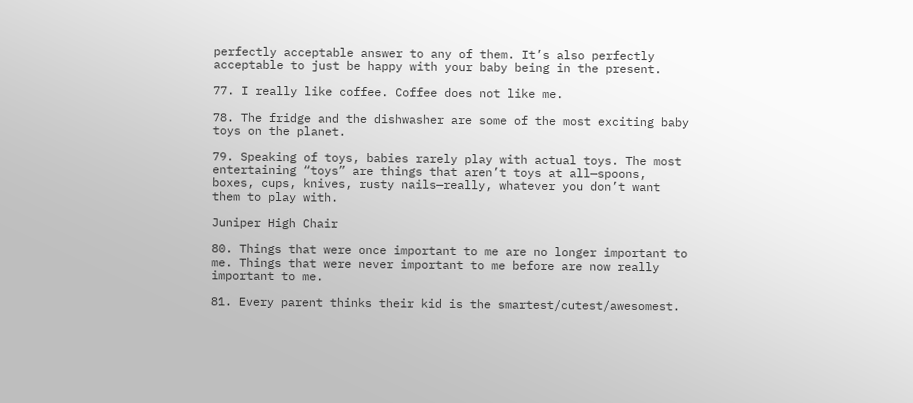perfectly acceptable answer to any of them. It’s also perfectly acceptable to just be happy with your baby being in the present.

77. I really like coffee. Coffee does not like me.

78. The fridge and the dishwasher are some of the most exciting baby toys on the planet.

79. Speaking of toys, babies rarely play with actual toys. The most entertaining “toys” are things that aren’t toys at all—spoons, boxes, cups, knives, rusty nails—really, whatever you don’t want them to play with.

Juniper High Chair

80. Things that were once important to me are no longer important to me. Things that were never important to me before are now really important to me.

81. Every parent thinks their kid is the smartest/cutest/awesomest.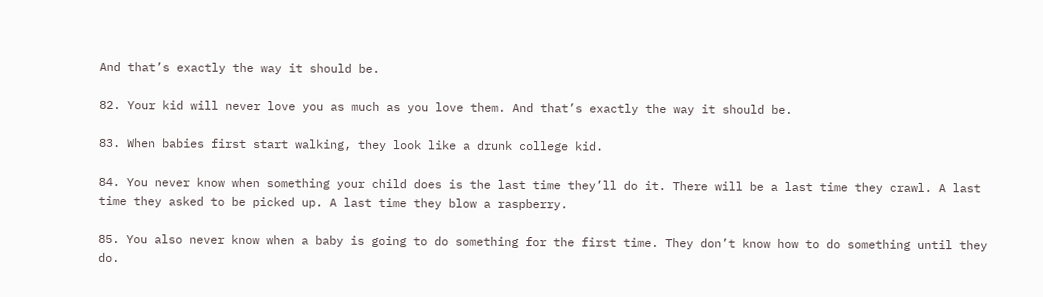And that’s exactly the way it should be.

82. Your kid will never love you as much as you love them. And that’s exactly the way it should be.

83. When babies first start walking, they look like a drunk college kid.

84. You never know when something your child does is the last time they’ll do it. There will be a last time they crawl. A last time they asked to be picked up. A last time they blow a raspberry.

85. You also never know when a baby is going to do something for the first time. They don’t know how to do something until they do.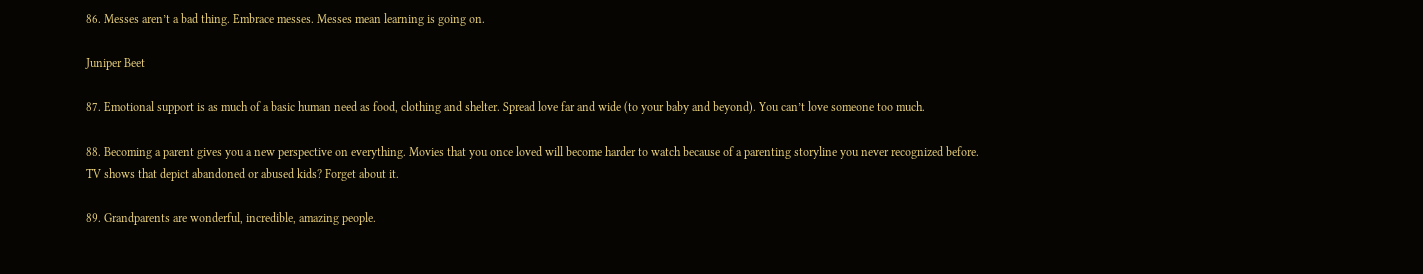86. Messes aren’t a bad thing. Embrace messes. Messes mean learning is going on.

Juniper Beet

87. Emotional support is as much of a basic human need as food, clothing and shelter. Spread love far and wide (to your baby and beyond). You can’t love someone too much.

88. Becoming a parent gives you a new perspective on everything. Movies that you once loved will become harder to watch because of a parenting storyline you never recognized before. TV shows that depict abandoned or abused kids? Forget about it.

89. Grandparents are wonderful, incredible, amazing people.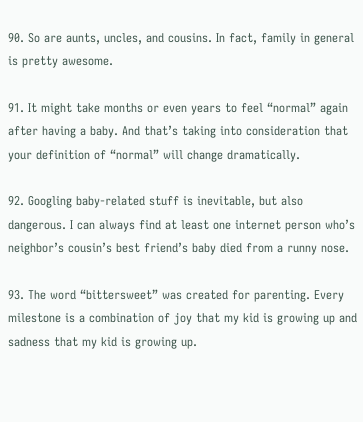90. So are aunts, uncles, and cousins. In fact, family in general is pretty awesome.

91. It might take months or even years to feel “normal” again after having a baby. And that’s taking into consideration that your definition of “normal” will change dramatically.

92. Googling baby-related stuff is inevitable, but also dangerous. I can always find at least one internet person who’s neighbor’s cousin’s best friend’s baby died from a runny nose.

93. The word “bittersweet” was created for parenting. Every milestone is a combination of joy that my kid is growing up and sadness that my kid is growing up.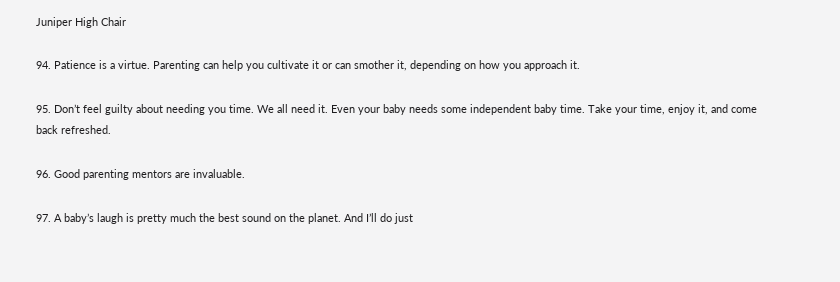Juniper High Chair

94. Patience is a virtue. Parenting can help you cultivate it or can smother it, depending on how you approach it.

95. Don’t feel guilty about needing you time. We all need it. Even your baby needs some independent baby time. Take your time, enjoy it, and come back refreshed.

96. Good parenting mentors are invaluable.

97. A baby’s laugh is pretty much the best sound on the planet. And I’ll do just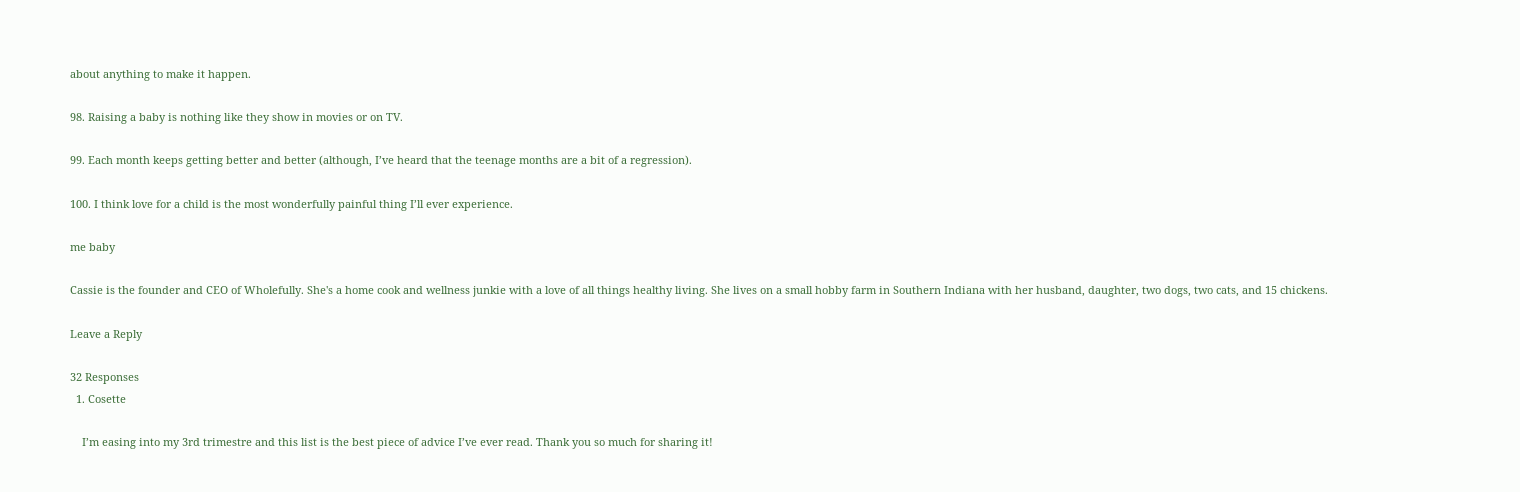about anything to make it happen.

98. Raising a baby is nothing like they show in movies or on TV.

99. Each month keeps getting better and better (although, I’ve heard that the teenage months are a bit of a regression).

100. I think love for a child is the most wonderfully painful thing I’ll ever experience.

me baby

Cassie is the founder and CEO of Wholefully. She's a home cook and wellness junkie with a love of all things healthy living. She lives on a small hobby farm in Southern Indiana with her husband, daughter, two dogs, two cats, and 15 chickens.

Leave a Reply

32 Responses
  1. Cosette

    I’m easing into my 3rd trimestre and this list is the best piece of advice I’ve ever read. Thank you so much for sharing it!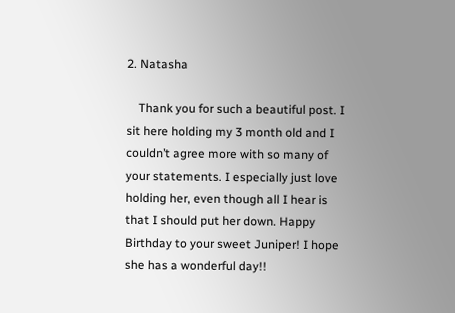2. Natasha

    Thank you for such a beautiful post. I sit here holding my 3 month old and I couldn’t agree more with so many of your statements. I especially just love holding her, even though all I hear is that I should put her down. Happy Birthday to your sweet Juniper! I hope she has a wonderful day!!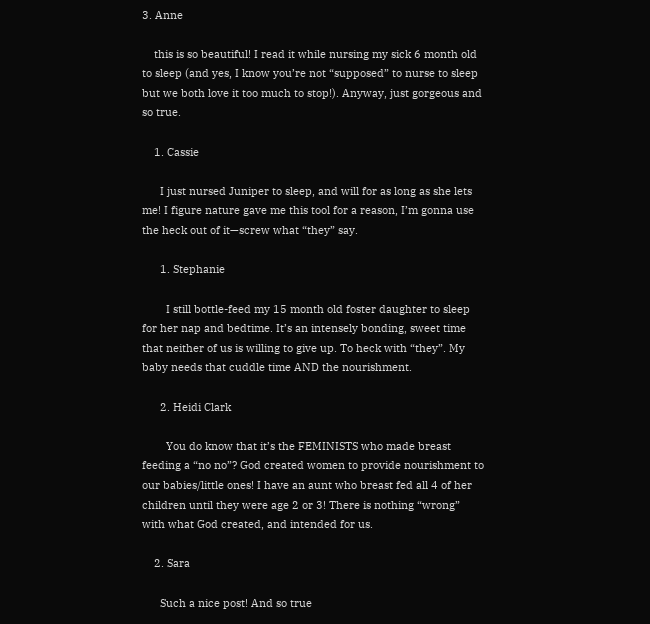3. Anne

    this is so beautiful! I read it while nursing my sick 6 month old to sleep (and yes, I know you’re not “supposed” to nurse to sleep but we both love it too much to stop!). Anyway, just gorgeous and so true.

    1. Cassie

      I just nursed Juniper to sleep, and will for as long as she lets me! I figure nature gave me this tool for a reason, I’m gonna use the heck out of it—screw what “they” say.

      1. Stephanie

        I still bottle-feed my 15 month old foster daughter to sleep for her nap and bedtime. It’s an intensely bonding, sweet time that neither of us is willing to give up. To heck with “they”. My baby needs that cuddle time AND the nourishment.

      2. Heidi Clark

        You do know that it’s the FEMINISTS who made breast feeding a “no no”? God created women to provide nourishment to our babies/little ones! I have an aunt who breast fed all 4 of her children until they were age 2 or 3! There is nothing “wrong” with what God created, and intended for us.

    2. Sara

      Such a nice post! And so true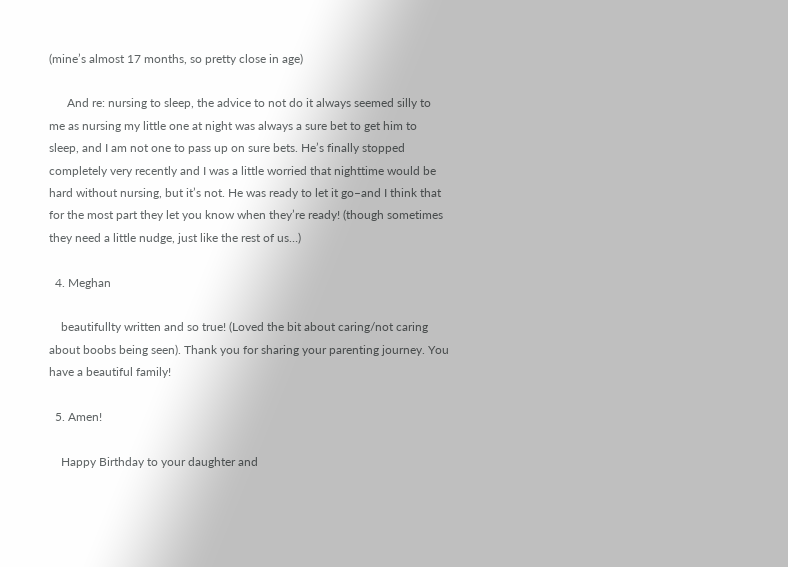(mine’s almost 17 months, so pretty close in age)

      And re: nursing to sleep, the advice to not do it always seemed silly to me as nursing my little one at night was always a sure bet to get him to sleep, and I am not one to pass up on sure bets. He’s finally stopped completely very recently and I was a little worried that nighttime would be hard without nursing, but it’s not. He was ready to let it go–and I think that for the most part they let you know when they’re ready! (though sometimes they need a little nudge, just like the rest of us…)

  4. Meghan

    beautifullty written and so true! (Loved the bit about caring/not caring about boobs being seen). Thank you for sharing your parenting journey. You have a beautiful family!

  5. Amen!

    Happy Birthday to your daughter and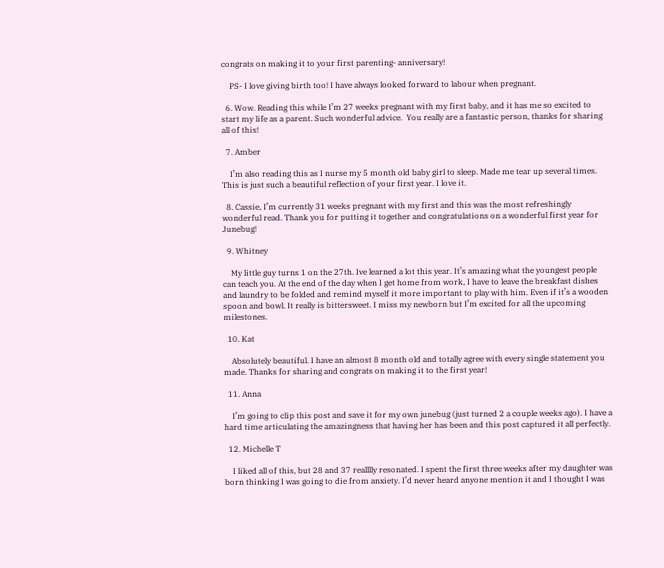congrats on making it to your first parenting- anniversary!

    PS- I love giving birth too! I have always looked forward to labour when pregnant.

  6. Wow. Reading this while I’m 27 weeks pregnant with my first baby, and it has me so excited to start my life as a parent. Such wonderful advice.  You really are a fantastic person, thanks for sharing all of this!

  7. Amber

    I’m also reading this as I nurse my 5 month old baby girl to sleep. Made me tear up several times. This is just such a beautiful reflection of your first year. I love it.

  8. Cassie, I’m currently 31 weeks pregnant with my first and this was the most refreshingly wonderful read. Thank you for putting it together and congratulations on a wonderful first year for Junebug!

  9. Whitney

    My little guy turns 1 on the 27th. Ive learned a lot this year. It’s amazing what the youngest people can teach you. At the end of the day when I get home from work, I have to leave the breakfast dishes and laundry to be folded and remind myself it more important to play with him. Even if it’s a wooden spoon and bowl. It really is bittersweet. I miss my newborn but I’m excited for all the upcoming milestones.

  10. Kat

    Absolutely beautiful. I have an almost 8 month old and totally agree with every single statement you made. Thanks for sharing and congrats on making it to the first year!

  11. Anna

    I’m going to clip this post and save it for my own junebug (just turned 2 a couple weeks ago). I have a hard time articulating the amazingness that having her has been and this post captured it all perfectly.

  12. Michelle T

    I liked all of this, but 28 and 37 realllly resonated. I spent the first three weeks after my daughter was born thinking I was going to die from anxiety. I’d never heard anyone mention it and I thought I was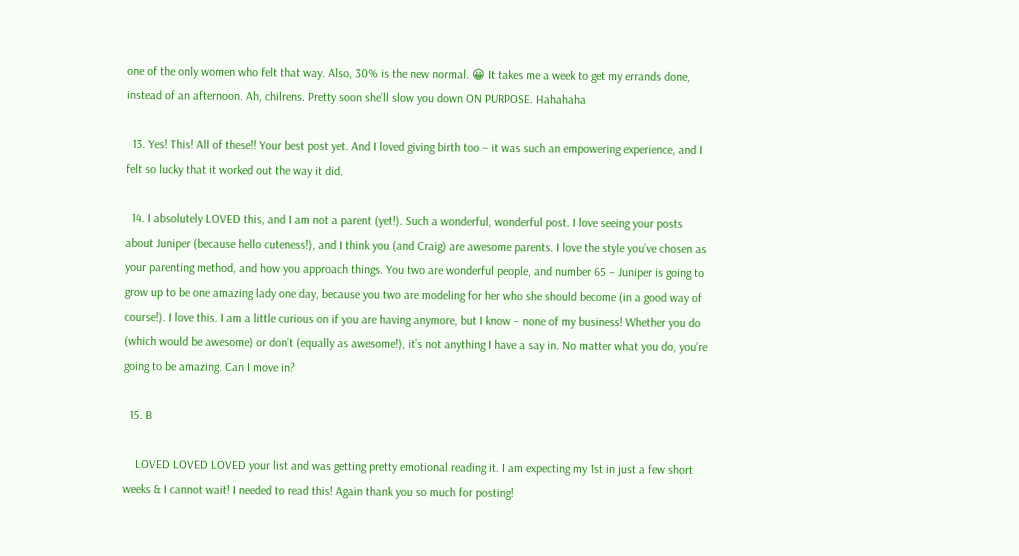one of the only women who felt that way. Also, 30% is the new normal. 😀 It takes me a week to get my errands done, instead of an afternoon. Ah, chilrens. Pretty soon she’ll slow you down ON PURPOSE. Hahahaha

  13. Yes! This! All of these!! Your best post yet. And I loved giving birth too – it was such an empowering experience, and I felt so lucky that it worked out the way it did.

  14. I absolutely LOVED this, and I am not a parent (yet!). Such a wonderful, wonderful post. I love seeing your posts about Juniper (because hello cuteness!), and I think you (and Craig) are awesome parents. I love the style you’ve chosen as your parenting method, and how you approach things. You two are wonderful people, and number 65 – Juniper is going to grow up to be one amazing lady one day, because you two are modeling for her who she should become (in a good way of course!). I love this. I am a little curious on if you are having anymore, but I know – none of my business! Whether you do (which would be awesome) or don’t (equally as awesome!), it’s not anything I have a say in. No matter what you do, you’re going to be amazing. Can I move in?

  15. B

    LOVED LOVED LOVED your list and was getting pretty emotional reading it. I am expecting my 1st in just a few short weeks & I cannot wait! I needed to read this! Again thank you so much for posting!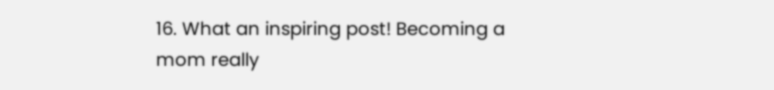16. What an inspiring post! Becoming a mom really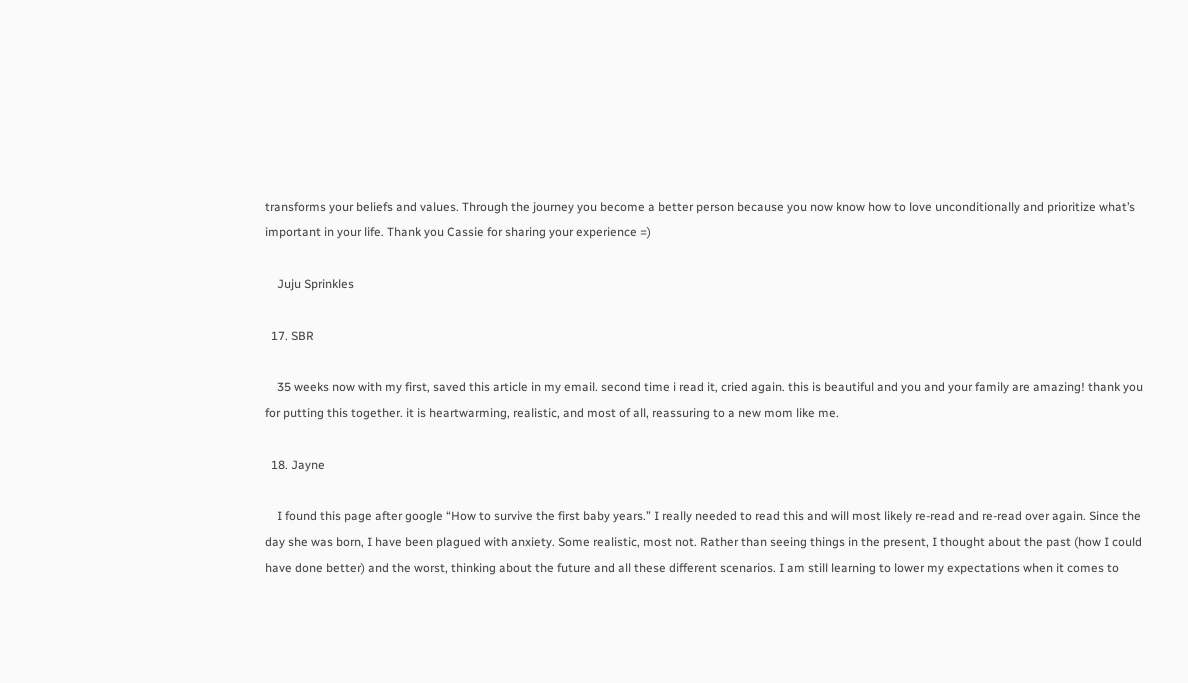transforms your beliefs and values. Through the journey you become a better person because you now know how to love unconditionally and prioritize what’s important in your life. Thank you Cassie for sharing your experience =)

    Juju Sprinkles

  17. SBR

    35 weeks now with my first, saved this article in my email. second time i read it, cried again. this is beautiful and you and your family are amazing! thank you for putting this together. it is heartwarming, realistic, and most of all, reassuring to a new mom like me.

  18. Jayne

    I found this page after google “How to survive the first baby years.” I really needed to read this and will most likely re-read and re-read over again. Since the day she was born, I have been plagued with anxiety. Some realistic, most not. Rather than seeing things in the present, I thought about the past (how I could have done better) and the worst, thinking about the future and all these different scenarios. I am still learning to lower my expectations when it comes to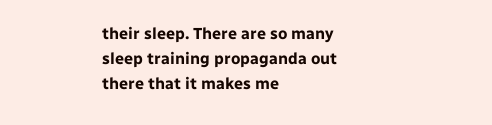their sleep. There are so many sleep training propaganda out there that it makes me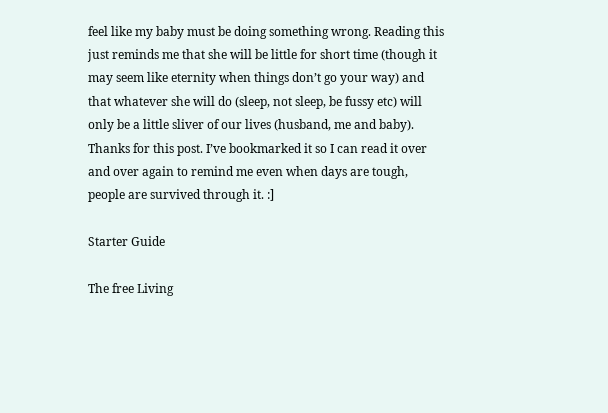feel like my baby must be doing something wrong. Reading this just reminds me that she will be little for short time (though it may seem like eternity when things don’t go your way) and that whatever she will do (sleep, not sleep, be fussy etc) will only be a little sliver of our lives (husband, me and baby). Thanks for this post. I’ve bookmarked it so I can read it over and over again to remind me even when days are tough, people are survived through it. :]

Starter Guide

The free Living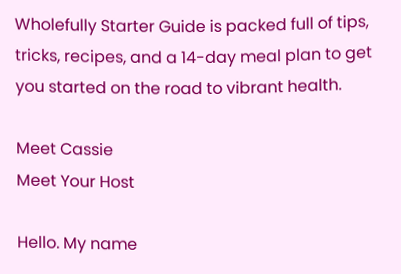Wholefully Starter Guide is packed full of tips, tricks, recipes, and a 14-day meal plan to get you started on the road to vibrant health.

Meet Cassie
Meet Your Host

Hello. My name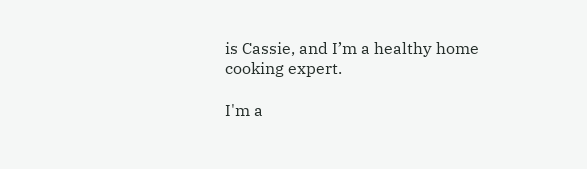is Cassie, and I’m a healthy home cooking expert.

I'm a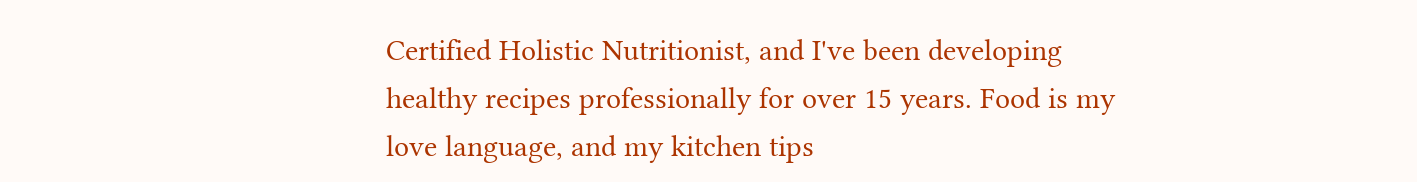Certified Holistic Nutritionist, and I've been developing healthy recipes professionally for over 15 years. Food is my love language, and my kitchen tips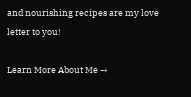and nourishing recipes are my love letter to you!

Learn More About Me →